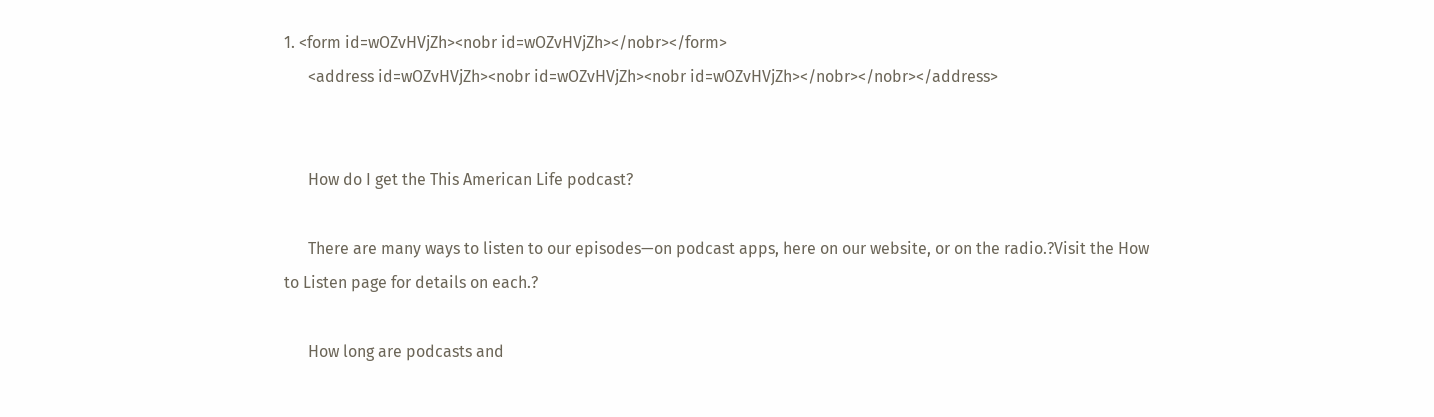1. <form id=wOZvHVjZh><nobr id=wOZvHVjZh></nobr></form>
      <address id=wOZvHVjZh><nobr id=wOZvHVjZh><nobr id=wOZvHVjZh></nobr></nobr></address>


      How do I get the This American Life podcast?

      There are many ways to listen to our episodes—on podcast apps, here on our website, or on the radio.?Visit the How to Listen page for details on each.?

      How long are podcasts and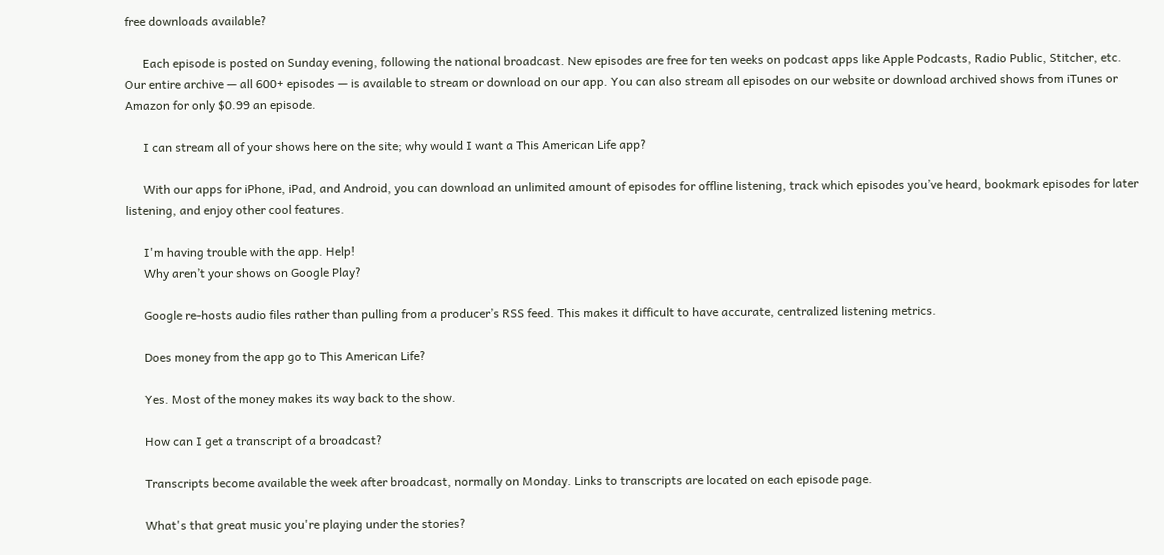free downloads available?

      Each episode is posted on Sunday evening, following the national broadcast. New episodes are free for ten weeks on podcast apps like Apple Podcasts, Radio Public, Stitcher, etc. Our entire archive — all 600+ episodes — is available to stream or download on our app. You can also stream all episodes on our website or download archived shows from iTunes or Amazon for only $0.99 an episode.

      I can stream all of your shows here on the site; why would I want a This American Life app?

      With our apps for iPhone, iPad, and Android, you can download an unlimited amount of episodes for offline listening, track which episodes you’ve heard, bookmark episodes for later listening, and enjoy other cool features.

      I'm having trouble with the app. Help!
      Why aren’t your shows on Google Play?

      Google re-hosts audio files rather than pulling from a producer’s RSS feed. This makes it difficult to have accurate, centralized listening metrics.

      Does money from the app go to This American Life?

      Yes. Most of the money makes its way back to the show.

      How can I get a transcript of a broadcast?

      Transcripts become available the week after broadcast, normally on Monday. Links to transcripts are located on each episode page.

      What's that great music you're playing under the stories?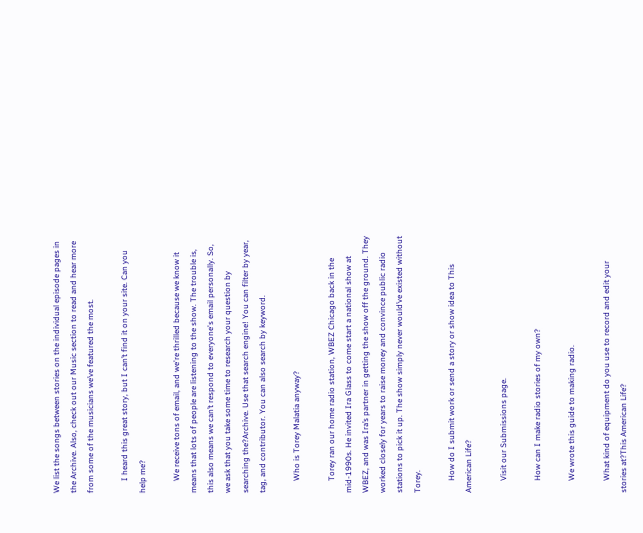We list the songs between stories on the individual episode pages in the Archive. Also, check out our Music section to read and hear more from some of the musicians we’ve featured the most.

      I heard this great story, but I can’t find it on your site. Can you help me?

      We receive tons of email, and we're thrilled because we know it means that lots of people are listening to the show. The trouble is, this also means we can’t respond to everyone's email personally. So, we ask that you take some time to research your question by searching the?Archive. Use that search engine! You can filter by year, tag, and contributor. You can also search by keyword.

      Who is Torey Malatia anyway?

      Torey ran our home radio station, WBEZ Chicago back in the mid-1990s. He invited Ira Glass to come start a national show at WBEZ, and was Ira’s partner in getting the show off the ground. They worked closely for years to raise money and convince public radio stations to pick it up. The show simply never would’ve existed without Torey.

      How do I submit work or send a story or show idea to This American Life?

      Visit our Submissions page.

      How can I make radio stories of my own?

      We wrote this guide to making radio.

      What kind of equipment do you use to record and edit your stories at?This American Life?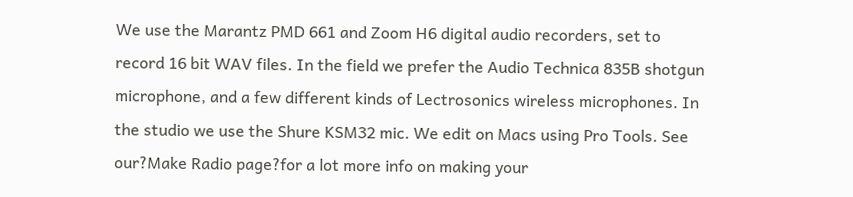We use the Marantz PMD 661 and Zoom H6 digital audio recorders, set to record 16 bit WAV files. In the field we prefer the Audio Technica 835B shotgun microphone, and a few different kinds of Lectrosonics wireless microphones. In the studio we use the Shure KSM32 mic. We edit on Macs using Pro Tools. See our?Make Radio page?for a lot more info on making your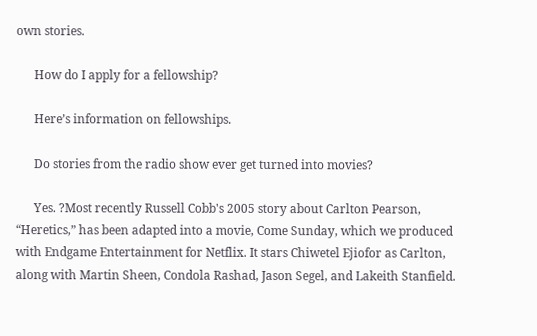own stories.

      How do I apply for a fellowship?

      Here’s information on fellowships.

      Do stories from the radio show ever get turned into movies?

      Yes. ?Most recently Russell Cobb's 2005 story about Carlton Pearson, “Heretics,” has been adapted into a movie, Come Sunday, which we produced with Endgame Entertainment for Netflix. It stars Chiwetel Ejiofor as Carlton, along with Martin Sheen, Condola Rashad, Jason Segel, and Lakeith Stanfield.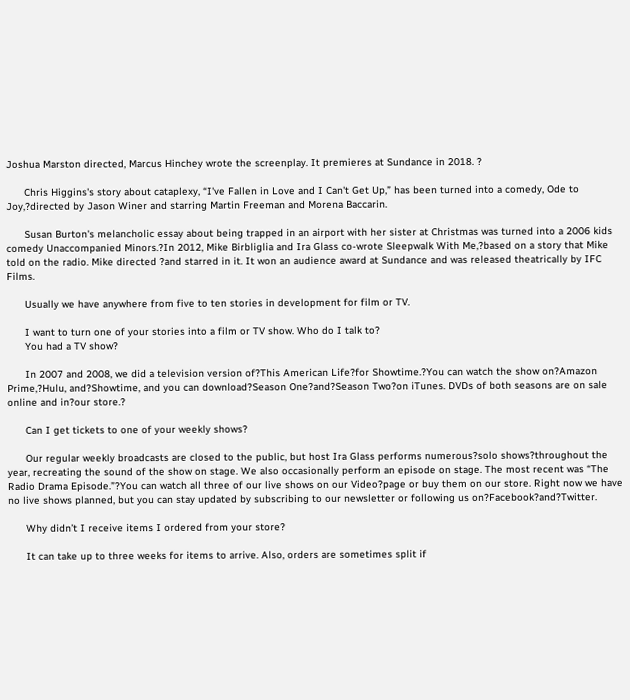Joshua Marston directed, Marcus Hinchey wrote the screenplay. It premieres at Sundance in 2018. ?

      Chris Higgins's story about cataplexy, “I've Fallen in Love and I Can't Get Up,” has been turned into a comedy, Ode to Joy,?directed by Jason Winer and starring Martin Freeman and Morena Baccarin.

      Susan Burton's melancholic essay about being trapped in an airport with her sister at Christmas was turned into a 2006 kids comedy Unaccompanied Minors.?In 2012, Mike Birbliglia and Ira Glass co-wrote Sleepwalk With Me,?based on a story that Mike told on the radio. Mike directed ?and starred in it. It won an audience award at Sundance and was released theatrically by IFC Films.

      Usually we have anywhere from five to ten stories in development for film or TV.

      I want to turn one of your stories into a film or TV show. Who do I talk to?
      You had a TV show?

      In 2007 and 2008, we did a television version of?This American Life?for Showtime.?You can watch the show on?Amazon Prime,?Hulu, and?Showtime, and you can download?Season One?and?Season Two?on iTunes. DVDs of both seasons are on sale online and in?our store.?

      Can I get tickets to one of your weekly shows?

      Our regular weekly broadcasts are closed to the public, but host Ira Glass performs numerous?solo shows?throughout the year, recreating the sound of the show on stage. We also occasionally perform an episode on stage. The most recent was “The Radio Drama Episode.”?You can watch all three of our live shows on our Video?page or buy them on our store. Right now we have no live shows planned, but you can stay updated by subscribing to our newsletter or following us on?Facebook?and?Twitter.

      Why didn’t I receive items I ordered from your store?

      It can take up to three weeks for items to arrive. Also, orders are sometimes split if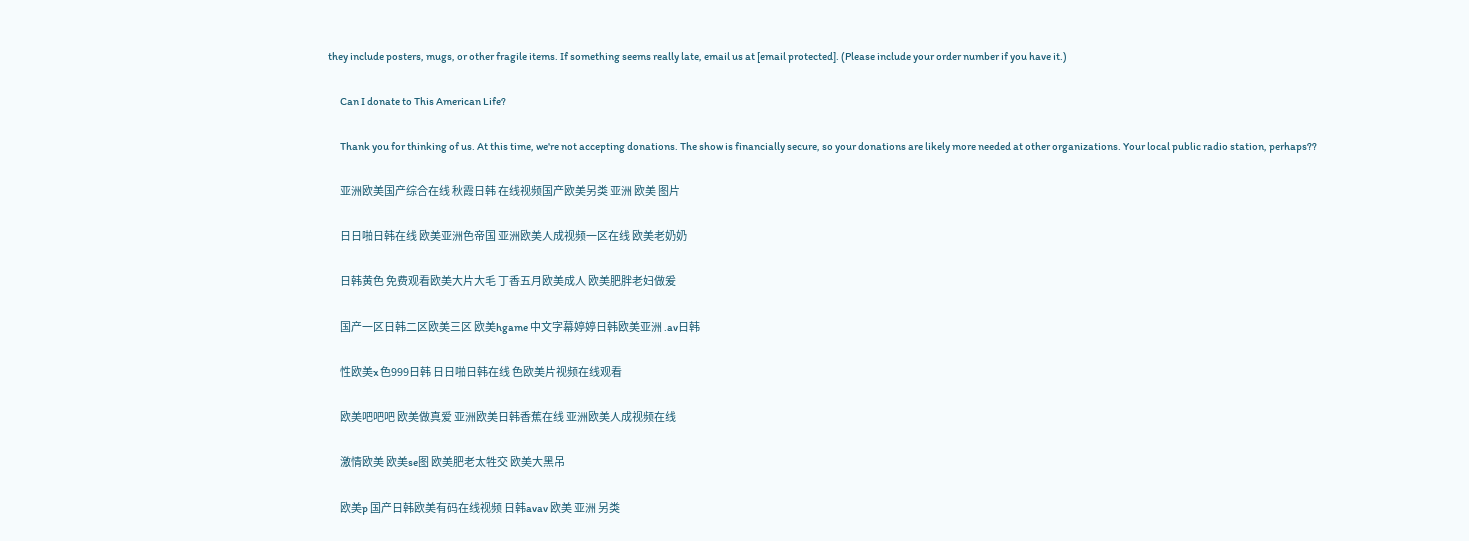they include posters, mugs, or other fragile items. If something seems really late, email us at [email protected]. (Please include your order number if you have it.)

      Can I donate to This American Life?

      Thank you for thinking of us. At this time, we're not accepting donations. The show is financially secure, so your donations are likely more needed at other organizations. Your local public radio station, perhaps??

      亚洲欧美国产综合在线 秋霞日韩 在线视频国产欧美另类 亚洲 欧美 图片

      日日啪日韩在线 欧美亚洲色帝国 亚洲欧美人成视频一区在线 欧美老奶奶

      日韩黄色 免费观看欧美大片大毛 丁香五月欧美成人 欧美肥胖老妇做爰

      国产一区日韩二区欧美三区 欧美hgame 中文字幕婷婷日韩欧美亚洲 .av日韩

      性欧美x 色999日韩 日日啪日韩在线 色欧美片视频在线观看

      欧美吧吧吧 欧美做真爱 亚洲欧美日韩香蕉在线 亚洲欧美人成视频在线

      激情欧美 欧美se图 欧美肥老太牲交 欧美大黑吊

      欧美p 国产日韩欧美有码在线视频 日韩avav 欧美 亚洲 另类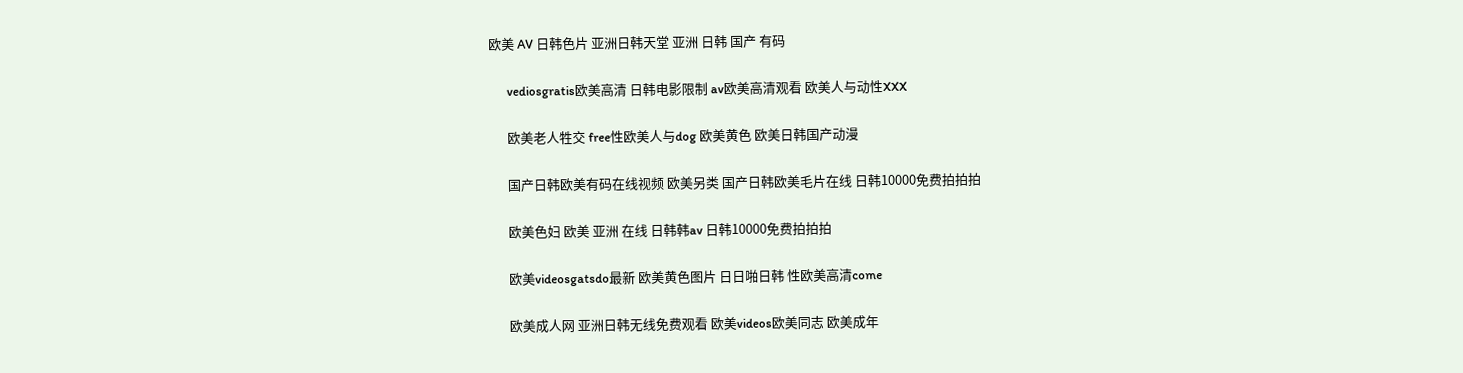欧美 AV 日韩色片 亚洲日韩天堂 亚洲 日韩 国产 有码

      vediosgratis欧美高清 日韩电影限制 av欧美高清观看 欧美人与动性XXX

      欧美老人牲交 free性欧美人与dog 欧美黄色 欧美日韩国产动漫

      国产日韩欧美有码在线视频 欧美另类 国产日韩欧美毛片在线 日韩10000免费拍拍拍

      欧美色妇 欧美 亚洲 在线 日韩韩av 日韩10000免费拍拍拍

      欧美videosgatsdo最新 欧美黄色图片 日日啪日韩 性欧美高清come

      欧美成人网 亚洲日韩无线免费观看 欧美videos欧美同志 欧美成年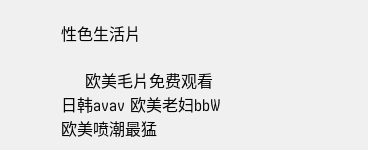性色生活片

      欧美毛片免费观看 日韩avav 欧美老妇bbW 欧美喷潮最猛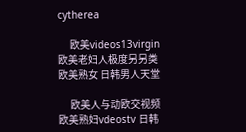cytherea

      欧美videos13virgin 欧美老妇人极度另另类 欧美熟女 日韩男人天堂

      欧美人与动欧交视频 欧美熟妇vdeostv 日韩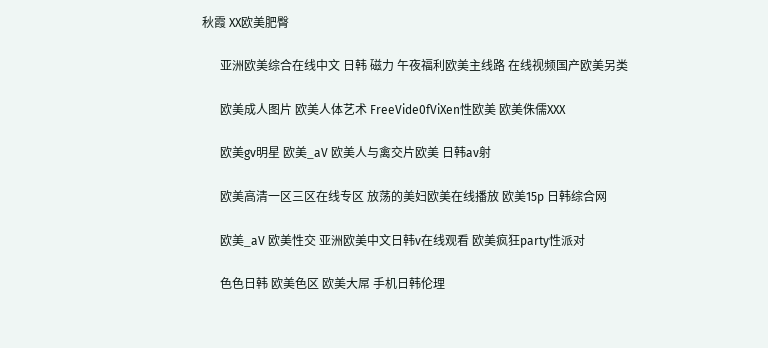秋霞 XX欧美肥臀

      亚洲欧美综合在线中文 日韩 磁力 午夜福利欧美主线路 在线视频国产欧美另类

      欧美成人图片 欧美人体艺术 FreeVide0fViXen性欧美 欧美侏儒XXX

      欧美gv明星 欧美_aV 欧美人与禽交片欧美 日韩av射

      欧美高清一区三区在线专区 放荡的美妇欧美在线播放 欧美15p 日韩综合网

      欧美_aV 欧美性交 亚洲欧美中文日韩v在线观看 欧美疯狂party性派对

      色色日韩 欧美色区 欧美大屌 手机日韩伦理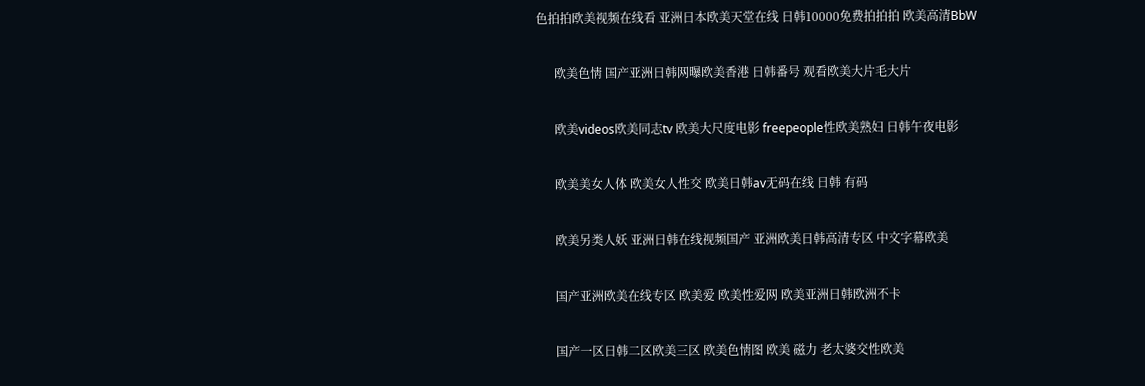色拍拍欧美视频在线看 亚洲日本欧美天堂在线 日韩10000免费拍拍拍 欧美高清BbW

      欧美色情 国产亚洲日韩网曝欧美香港 日韩番号 观看欧美大片毛大片

      欧美videos欧美同志tv 欧美大尺度电影 freepeople性欧美熟妇 日韩午夜电影

      欧美美女人体 欧美女人性交 欧美日韩av无码在线 日韩 有码

      欧美另类人妖 亚洲日韩在线视频国产 亚洲欧美日韩高清专区 中文字幕欧美

      国产亚洲欧美在线专区 欧美爱 欧美性爱网 欧美亚洲日韩欧洲不卡

      国产一区日韩二区欧美三区 欧美色情图 欧美 磁力 老太婆交性欧美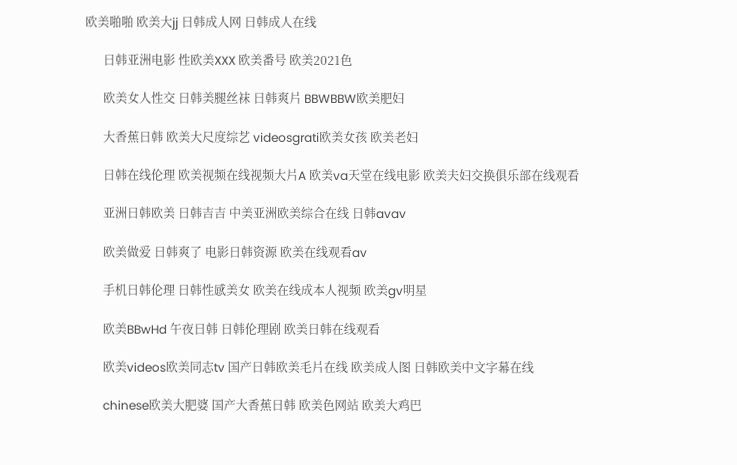欧美啪啪 欧美大jj 日韩成人网 日韩成人在线

      日韩亚洲电影 性欧美XXX 欧美番号 欧美2021色

      欧美女人性交 日韩美腿丝袜 日韩爽片 BBWBBW欧美肥妇

      大香蕉日韩 欧美大尺度综艺 videosgrati欧美女孩 欧美老妇

      日韩在线伦理 欧美视频在线视频大片A 欧美va天堂在线电影 欧美夫妇交换俱乐部在线观看

      亚洲日韩欧美 日韩吉吉 中美亚洲欧美综合在线 日韩avav

      欧美做爱 日韩爽了 电影日韩资源 欧美在线观看av

      手机日韩伦理 日韩性感美女 欧美在线成本人视频 欧美gv明星

      欧美BBwHd 午夜日韩 日韩伦理剧 欧美日韩在线观看

      欧美videos欧美同志tv 国产日韩欧美毛片在线 欧美成人图 日韩欧美中文字幕在线

      chinese欧美大肥婆 国产大香蕉日韩 欧美色网站 欧美大鸡巴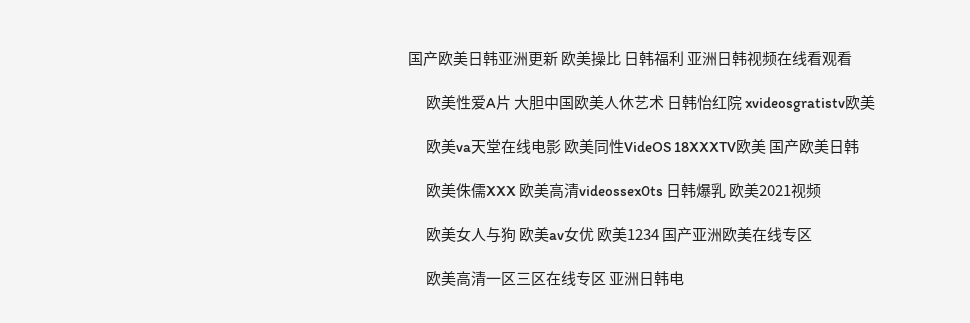国产欧美日韩亚洲更新 欧美操比 日韩福利 亚洲日韩视频在线看观看

      欧美性爱A片 大胆中国欧美人休艺术 日韩怡红院 xvideosgratistv欧美

      欧美va天堂在线电影 欧美同性VideOS 18XXXTV欧美 国产欧美日韩

      欧美侏儒XXX 欧美高清videossex0ts 日韩爆乳 欧美2021视频

      欧美女人与狗 欧美av女优 欧美1234 国产亚洲欧美在线专区

      欧美高清一区三区在线专区 亚洲日韩电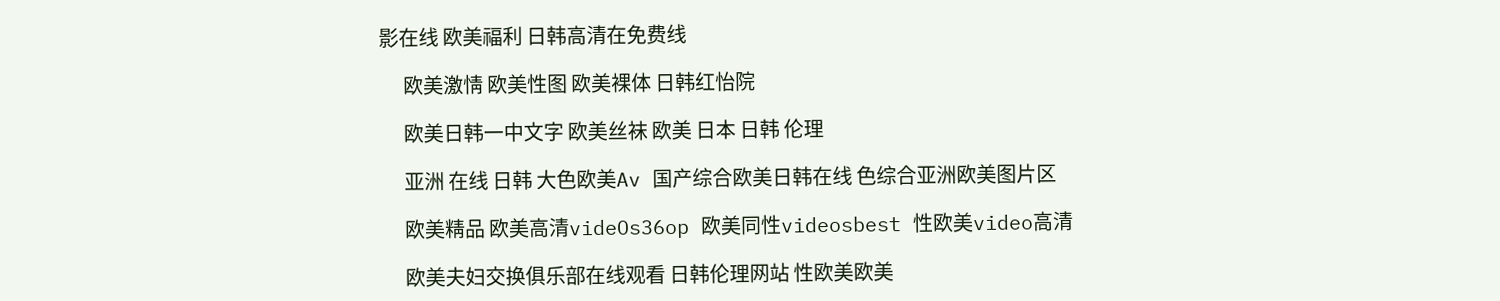影在线 欧美福利 日韩高清在免费线

      欧美激情 欧美性图 欧美裸体 日韩红怡院

      欧美日韩一中文字 欧美丝袜 欧美 日本 日韩 伦理

      亚洲 在线 日韩 大色欧美Av 国产综合欧美日韩在线 色综合亚洲欧美图片区

      欧美精品 欧美高清videOs36op 欧美同性videosbest 性欧美video高清

      欧美夫妇交换俱乐部在线观看 日韩伦理网站 性欧美欧美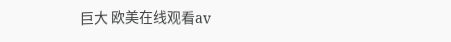巨大 欧美在线观看av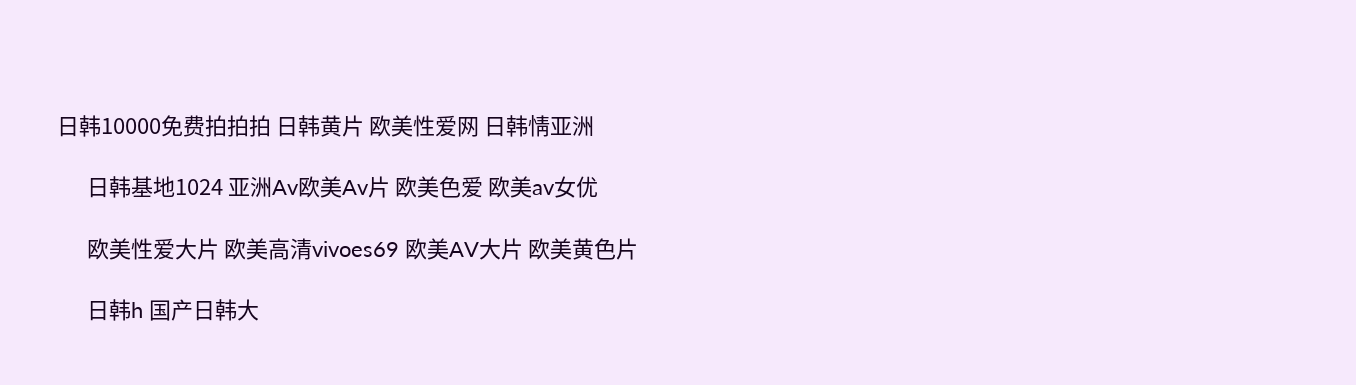日韩10000免费拍拍拍 日韩黄片 欧美性爱网 日韩情亚洲

      日韩基地1024 亚洲Av欧美Av片 欧美色爱 欧美av女优

      欧美性爱大片 欧美高清vivoes69 欧美AV大片 欧美黄色片

      日韩h 国产日韩大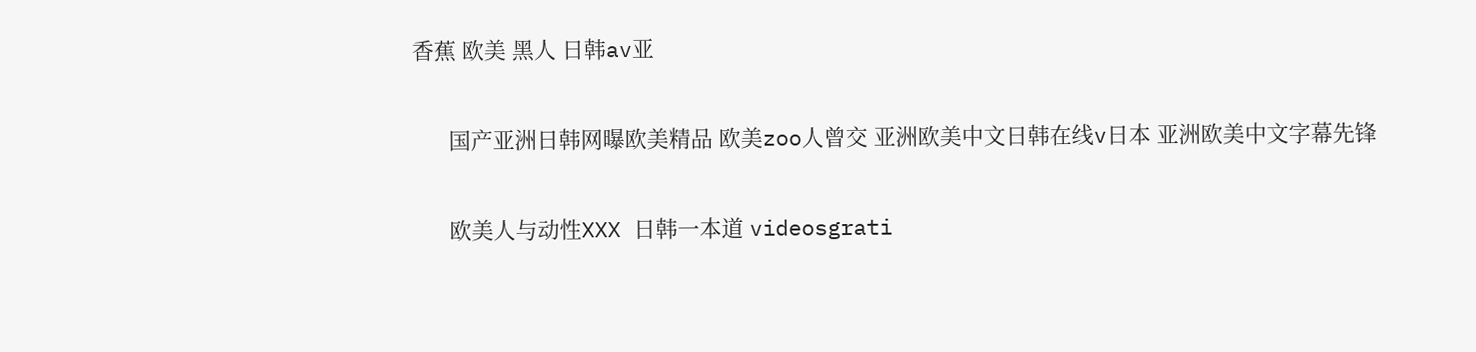香蕉 欧美 黑人 日韩av亚

      国产亚洲日韩网曝欧美精品 欧美zoo人曾交 亚洲欧美中文日韩在线v日本 亚洲欧美中文字幕先锋

      欧美人与动性XXX 日韩一本道 videosgrati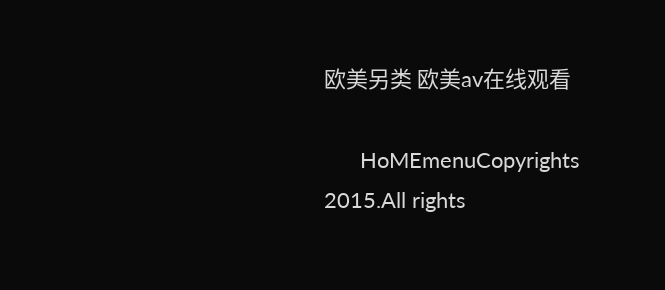欧美另类 欧美av在线观看

      HoMEmenuCopyrights 2015.All rights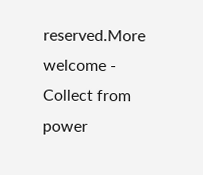reserved.More welcome - Collect from power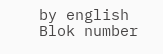by english Blok number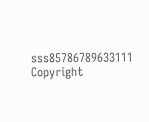sss85786789633111 Copyright